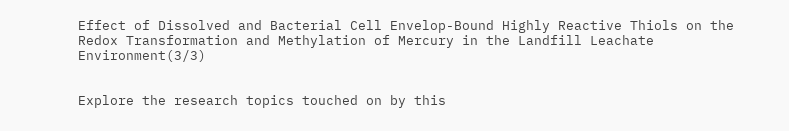Effect of Dissolved and Bacterial Cell Envelop-Bound Highly Reactive Thiols on the Redox Transformation and Methylation of Mercury in the Landfill Leachate Environment(3/3)


Explore the research topics touched on by this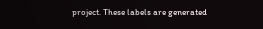project. These labels are generated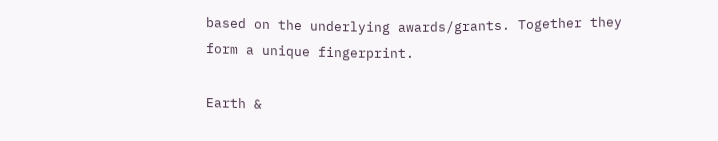based on the underlying awards/grants. Together they form a unique fingerprint.

Earth &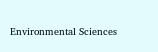Environmental Sciences